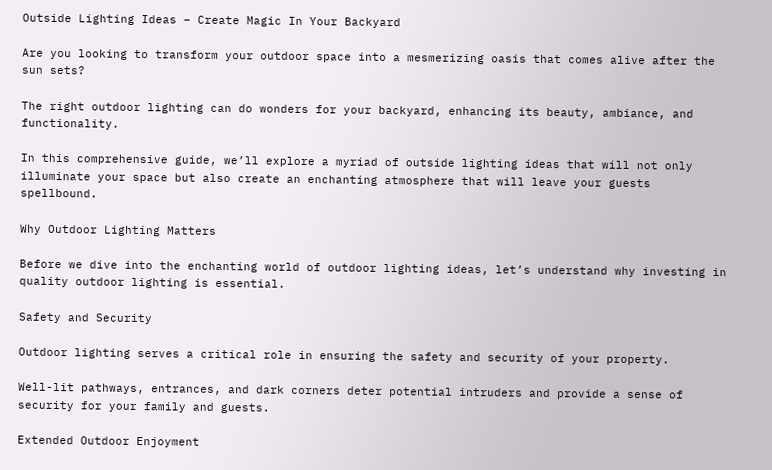Outside Lighting Ideas – Create Magic In Your Backyard

Are you looking to transform your outdoor space into a mesmerizing oasis that comes alive after the sun sets?

The right outdoor lighting can do wonders for your backyard, enhancing its beauty, ambiance, and functionality.

In this comprehensive guide, we’ll explore a myriad of outside lighting ideas that will not only illuminate your space but also create an enchanting atmosphere that will leave your guests spellbound.

Why Outdoor Lighting Matters

Before we dive into the enchanting world of outdoor lighting ideas, let’s understand why investing in quality outdoor lighting is essential.

Safety and Security

Outdoor lighting serves a critical role in ensuring the safety and security of your property.

Well-lit pathways, entrances, and dark corners deter potential intruders and provide a sense of security for your family and guests.

Extended Outdoor Enjoyment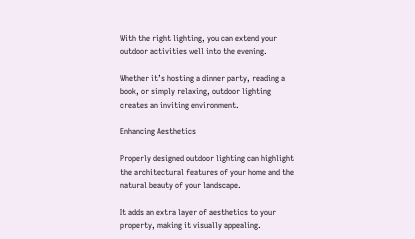With the right lighting, you can extend your outdoor activities well into the evening.

Whether it’s hosting a dinner party, reading a book, or simply relaxing, outdoor lighting creates an inviting environment.

Enhancing Aesthetics

Properly designed outdoor lighting can highlight the architectural features of your home and the natural beauty of your landscape.

It adds an extra layer of aesthetics to your property, making it visually appealing.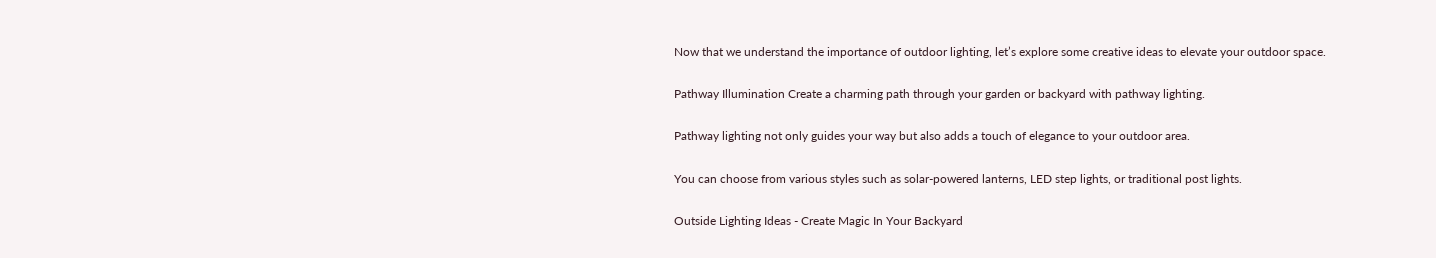Now that we understand the importance of outdoor lighting, let’s explore some creative ideas to elevate your outdoor space.

Pathway Illumination Create a charming path through your garden or backyard with pathway lighting.

Pathway lighting not only guides your way but also adds a touch of elegance to your outdoor area.

You can choose from various styles such as solar-powered lanterns, LED step lights, or traditional post lights.

Outside Lighting Ideas - Create Magic In Your Backyard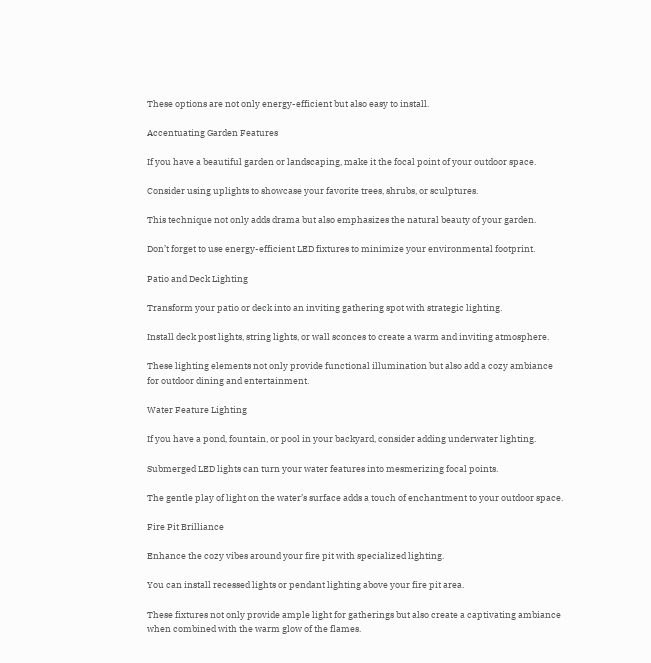These options are not only energy-efficient but also easy to install.

Accentuating Garden Features

If you have a beautiful garden or landscaping, make it the focal point of your outdoor space.

Consider using uplights to showcase your favorite trees, shrubs, or sculptures.

This technique not only adds drama but also emphasizes the natural beauty of your garden.

Don’t forget to use energy-efficient LED fixtures to minimize your environmental footprint.

Patio and Deck Lighting

Transform your patio or deck into an inviting gathering spot with strategic lighting.

Install deck post lights, string lights, or wall sconces to create a warm and inviting atmosphere.

These lighting elements not only provide functional illumination but also add a cozy ambiance for outdoor dining and entertainment.

Water Feature Lighting

If you have a pond, fountain, or pool in your backyard, consider adding underwater lighting.

Submerged LED lights can turn your water features into mesmerizing focal points.

The gentle play of light on the water’s surface adds a touch of enchantment to your outdoor space.

Fire Pit Brilliance

Enhance the cozy vibes around your fire pit with specialized lighting.

You can install recessed lights or pendant lighting above your fire pit area.

These fixtures not only provide ample light for gatherings but also create a captivating ambiance when combined with the warm glow of the flames.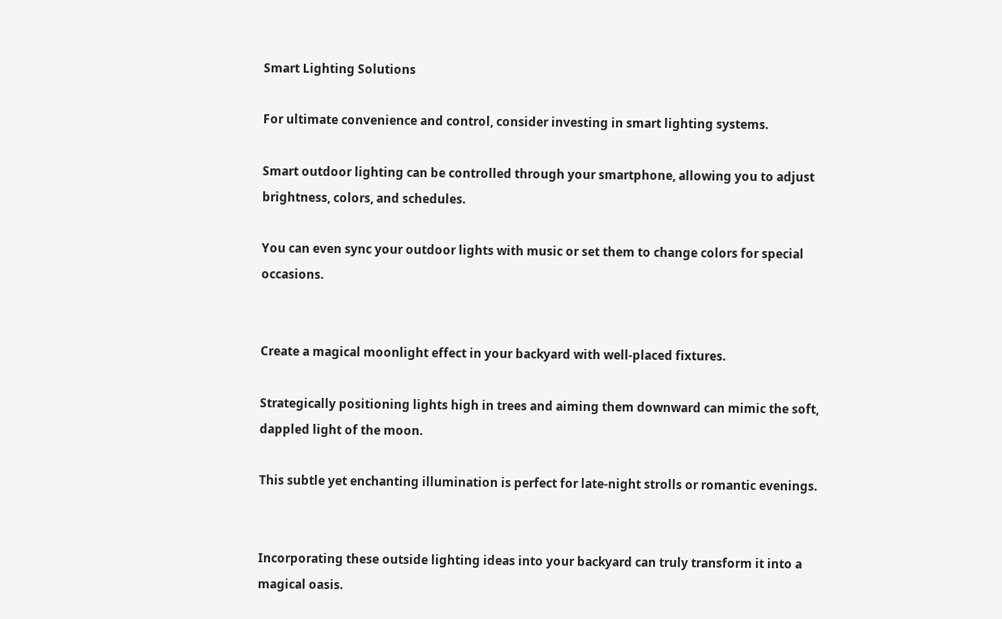Smart Lighting Solutions

For ultimate convenience and control, consider investing in smart lighting systems.

Smart outdoor lighting can be controlled through your smartphone, allowing you to adjust brightness, colors, and schedules.

You can even sync your outdoor lights with music or set them to change colors for special occasions.


Create a magical moonlight effect in your backyard with well-placed fixtures.

Strategically positioning lights high in trees and aiming them downward can mimic the soft, dappled light of the moon.

This subtle yet enchanting illumination is perfect for late-night strolls or romantic evenings.


Incorporating these outside lighting ideas into your backyard can truly transform it into a magical oasis.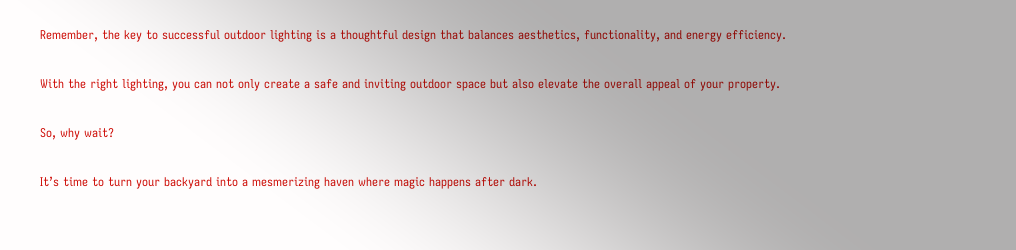Remember, the key to successful outdoor lighting is a thoughtful design that balances aesthetics, functionality, and energy efficiency.

With the right lighting, you can not only create a safe and inviting outdoor space but also elevate the overall appeal of your property.

So, why wait?

It’s time to turn your backyard into a mesmerizing haven where magic happens after dark.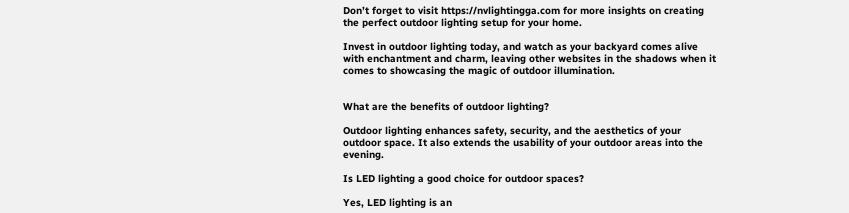Don’t forget to visit https://nvlightingga.com for more insights on creating the perfect outdoor lighting setup for your home.

Invest in outdoor lighting today, and watch as your backyard comes alive with enchantment and charm, leaving other websites in the shadows when it comes to showcasing the magic of outdoor illumination.


What are the benefits of outdoor lighting?

Outdoor lighting enhances safety, security, and the aesthetics of your outdoor space. It also extends the usability of your outdoor areas into the evening.

Is LED lighting a good choice for outdoor spaces?

Yes, LED lighting is an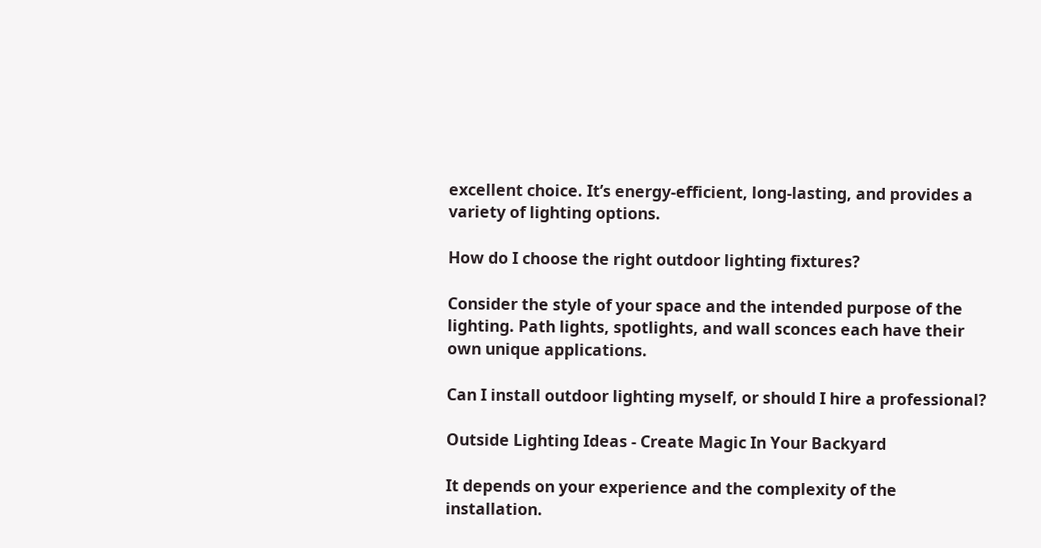excellent choice. It’s energy-efficient, long-lasting, and provides a variety of lighting options.

How do I choose the right outdoor lighting fixtures?

Consider the style of your space and the intended purpose of the lighting. Path lights, spotlights, and wall sconces each have their own unique applications.

Can I install outdoor lighting myself, or should I hire a professional?

Outside Lighting Ideas - Create Magic In Your Backyard

It depends on your experience and the complexity of the installation.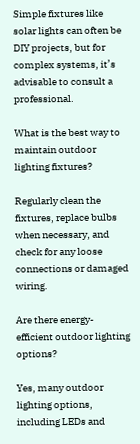Simple fixtures like solar lights can often be DIY projects, but for complex systems, it’s advisable to consult a professional.

What is the best way to maintain outdoor lighting fixtures?

Regularly clean the fixtures, replace bulbs when necessary, and check for any loose connections or damaged wiring.

Are there energy-efficient outdoor lighting options?

Yes, many outdoor lighting options, including LEDs and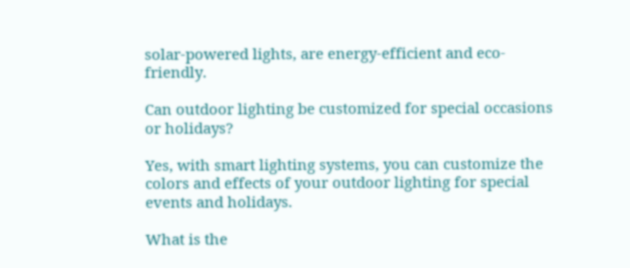solar-powered lights, are energy-efficient and eco-friendly.

Can outdoor lighting be customized for special occasions or holidays?

Yes, with smart lighting systems, you can customize the colors and effects of your outdoor lighting for special events and holidays.

What is the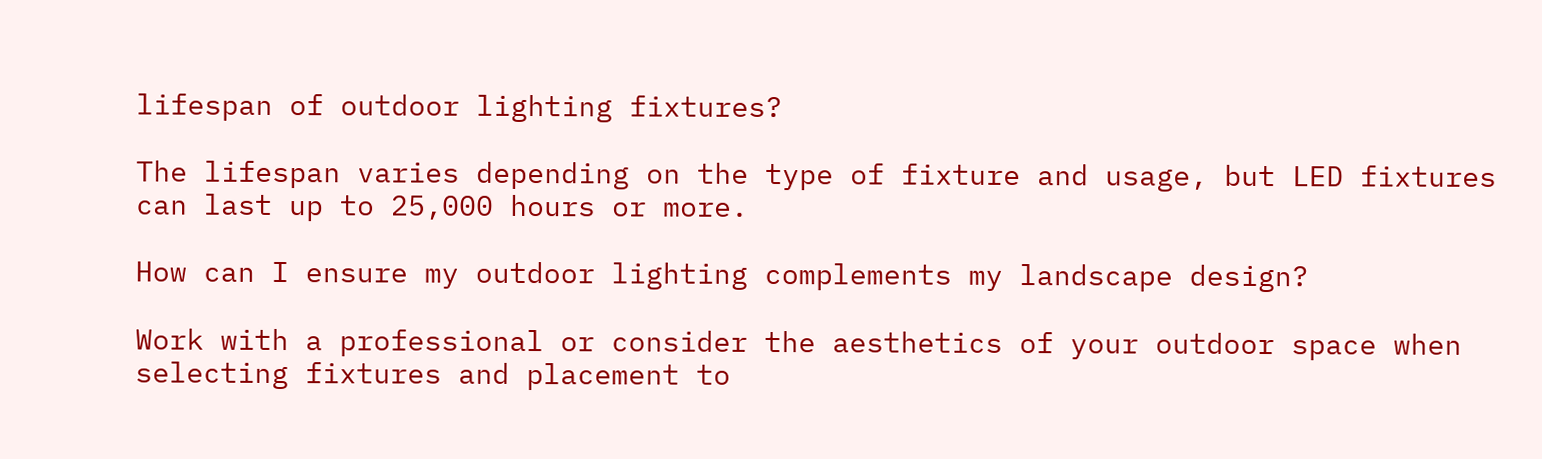lifespan of outdoor lighting fixtures?

The lifespan varies depending on the type of fixture and usage, but LED fixtures can last up to 25,000 hours or more.

How can I ensure my outdoor lighting complements my landscape design?

Work with a professional or consider the aesthetics of your outdoor space when selecting fixtures and placement to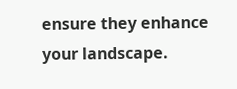ensure they enhance your landscape.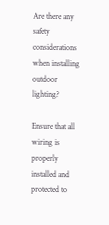Are there any safety considerations when installing outdoor lighting?

Ensure that all wiring is properly installed and protected to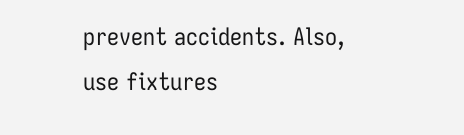prevent accidents. Also, use fixtures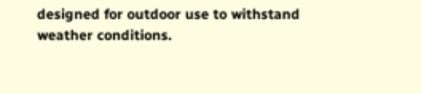designed for outdoor use to withstand weather conditions.